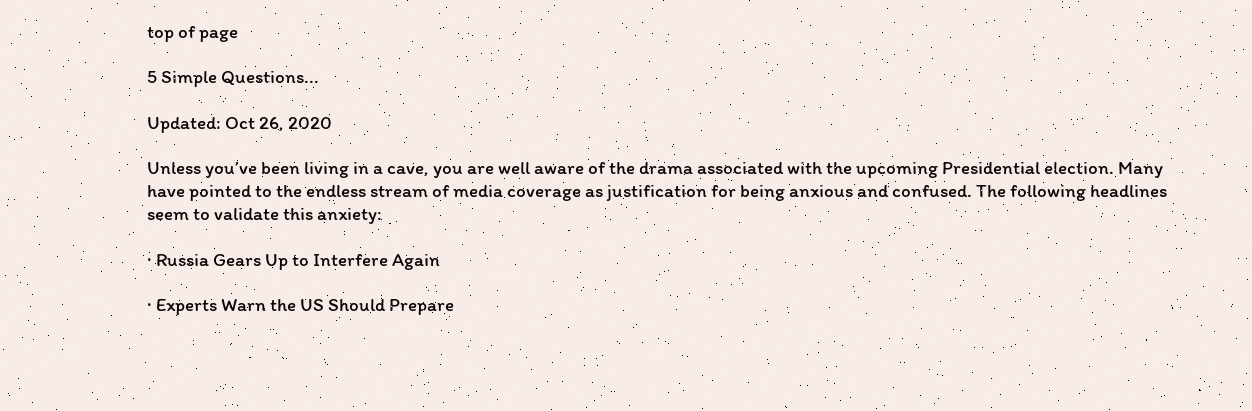top of page

5 Simple Questions...

Updated: Oct 26, 2020

Unless you’ve been living in a cave, you are well aware of the drama associated with the upcoming Presidential election. Many have pointed to the endless stream of media coverage as justification for being anxious and confused. The following headlines seem to validate this anxiety:

· Russia Gears Up to Interfere Again

· Experts Warn the US Should Prepare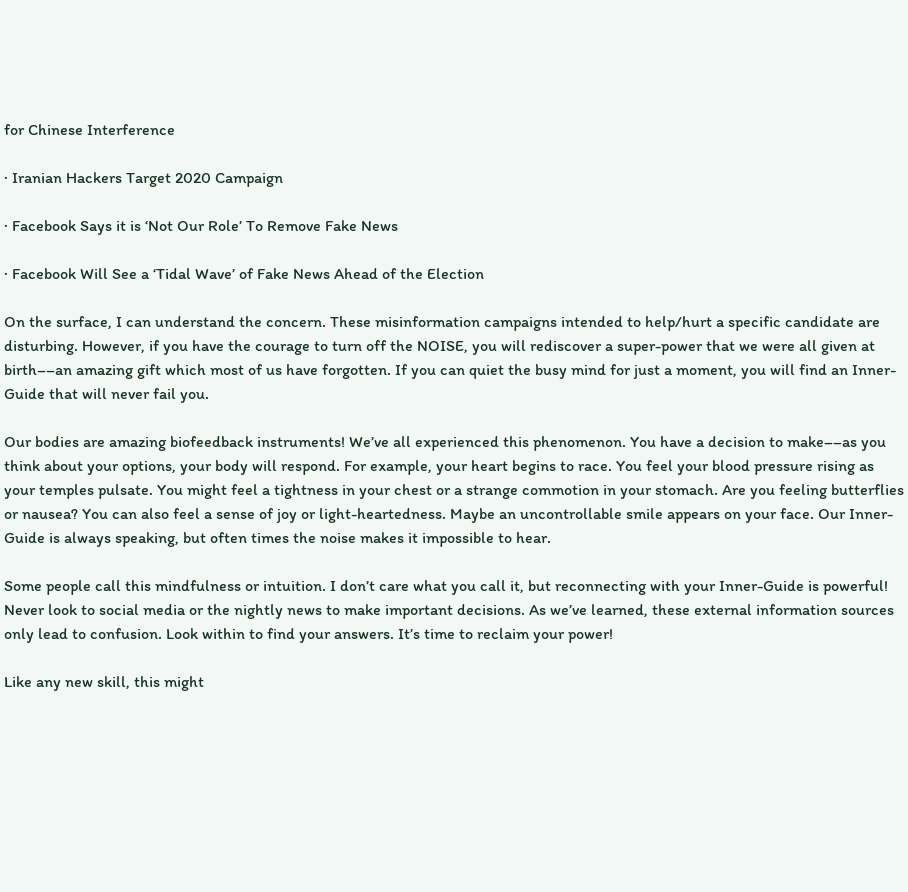for Chinese Interference

· Iranian Hackers Target 2020 Campaign

· Facebook Says it is ‘Not Our Role’ To Remove Fake News

· Facebook Will See a ‘Tidal Wave’ of Fake News Ahead of the Election

On the surface, I can understand the concern. These misinformation campaigns intended to help/hurt a specific candidate are disturbing. However, if you have the courage to turn off the NOISE, you will rediscover a super-power that we were all given at birth––an amazing gift which most of us have forgotten. If you can quiet the busy mind for just a moment, you will find an Inner-Guide that will never fail you.

Our bodies are amazing biofeedback instruments! We’ve all experienced this phenomenon. You have a decision to make––as you think about your options, your body will respond. For example, your heart begins to race. You feel your blood pressure rising as your temples pulsate. You might feel a tightness in your chest or a strange commotion in your stomach. Are you feeling butterflies or nausea? You can also feel a sense of joy or light-heartedness. Maybe an uncontrollable smile appears on your face. Our Inner-Guide is always speaking, but often times the noise makes it impossible to hear.

Some people call this mindfulness or intuition. I don’t care what you call it, but reconnecting with your Inner-Guide is powerful! Never look to social media or the nightly news to make important decisions. As we’ve learned, these external information sources only lead to confusion. Look within to find your answers. It’s time to reclaim your power!

Like any new skill, this might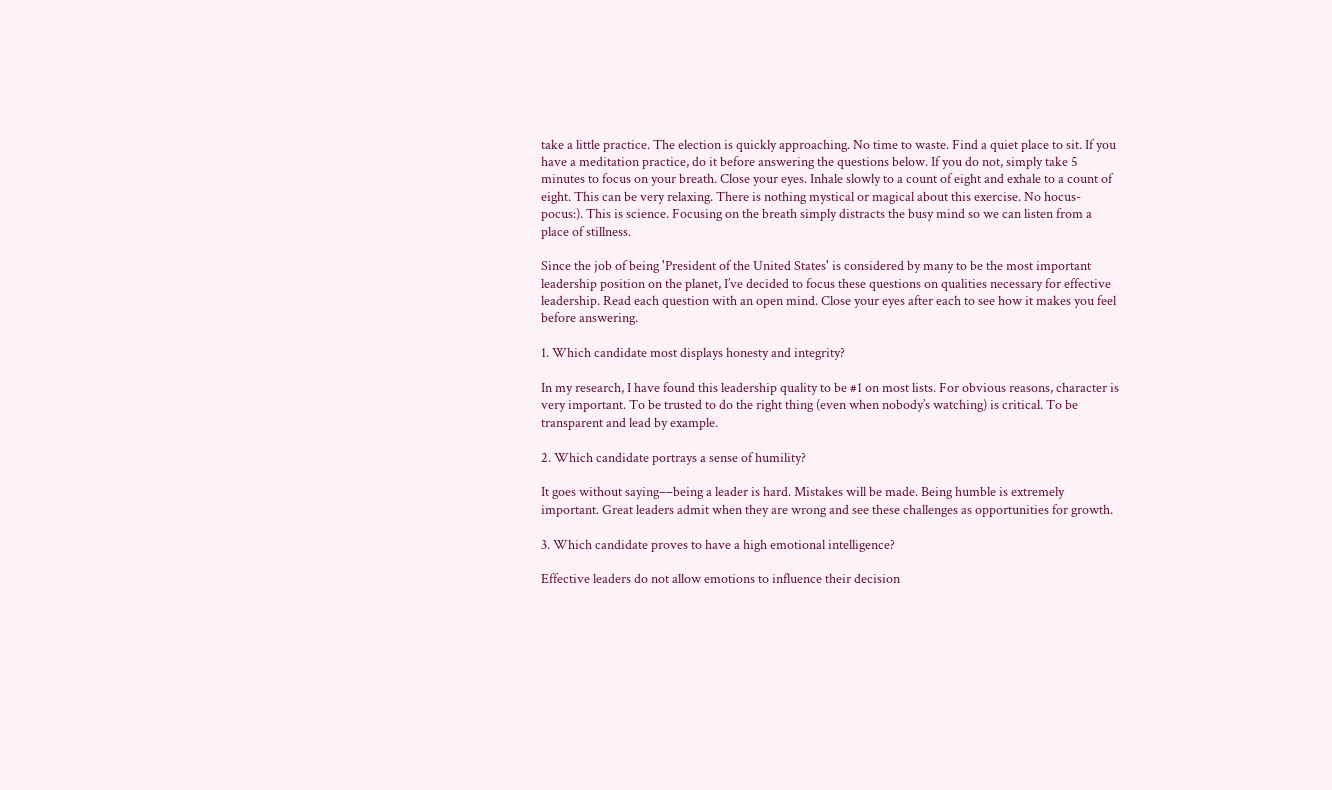take a little practice. The election is quickly approaching. No time to waste. Find a quiet place to sit. If you have a meditation practice, do it before answering the questions below. If you do not, simply take 5 minutes to focus on your breath. Close your eyes. Inhale slowly to a count of eight and exhale to a count of eight. This can be very relaxing. There is nothing mystical or magical about this exercise. No hocus-pocus:). This is science. Focusing on the breath simply distracts the busy mind so we can listen from a place of stillness.

Since the job of being 'President of the United States' is considered by many to be the most important leadership position on the planet, I’ve decided to focus these questions on qualities necessary for effective leadership. Read each question with an open mind. Close your eyes after each to see how it makes you feel before answering.

1. Which candidate most displays honesty and integrity?

In my research, I have found this leadership quality to be #1 on most lists. For obvious reasons, character is very important. To be trusted to do the right thing (even when nobody’s watching) is critical. To be transparent and lead by example.

2. Which candidate portrays a sense of humility?

It goes without saying––being a leader is hard. Mistakes will be made. Being humble is extremely important. Great leaders admit when they are wrong and see these challenges as opportunities for growth.

3. Which candidate proves to have a high emotional intelligence?

Effective leaders do not allow emotions to influence their decision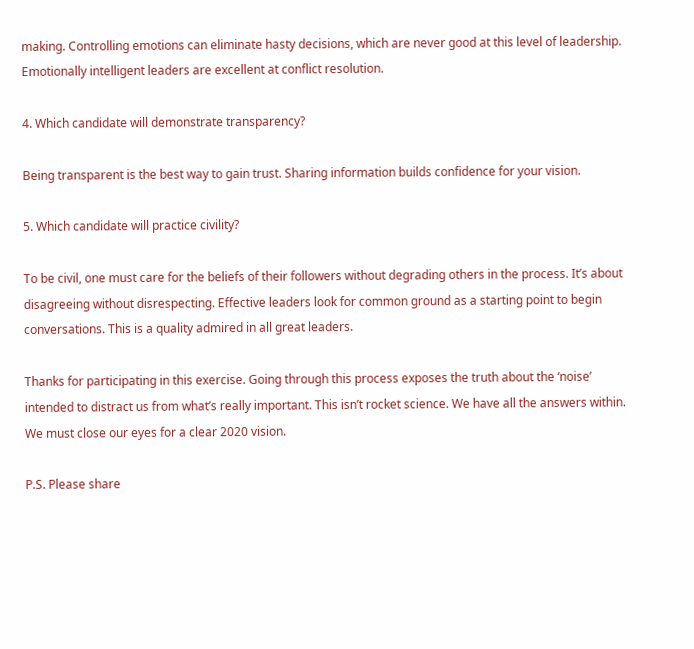making. Controlling emotions can eliminate hasty decisions, which are never good at this level of leadership. Emotionally intelligent leaders are excellent at conflict resolution.

4. Which candidate will demonstrate transparency?

Being transparent is the best way to gain trust. Sharing information builds confidence for your vision.

5. Which candidate will practice civility?

To be civil, one must care for the beliefs of their followers without degrading others in the process. It’s about disagreeing without disrespecting. Effective leaders look for common ground as a starting point to begin conversations. This is a quality admired in all great leaders.

Thanks for participating in this exercise. Going through this process exposes the truth about the ‘noise’ intended to distract us from what’s really important. This isn’t rocket science. We have all the answers within. We must close our eyes for a clear 2020 vision.

P.S. Please share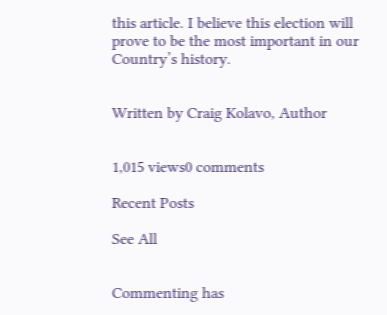this article. I believe this election will prove to be the most important in our Country’s history.


Written by Craig Kolavo, Author


1,015 views0 comments

Recent Posts

See All


Commenting has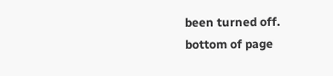been turned off.
bottom of page